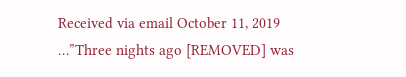Received via email October 11, 2019
…”Three nights ago [REMOVED] was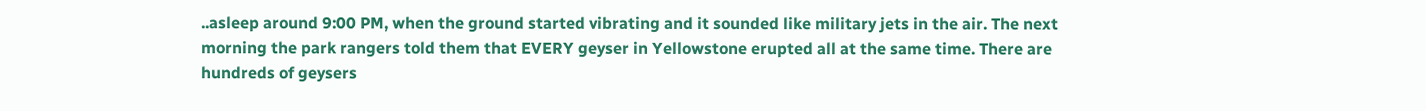..asleep around 9:00 PM, when the ground started vibrating and it sounded like military jets in the air. The next morning the park rangers told them that EVERY geyser in Yellowstone erupted all at the same time. There are hundreds of geysers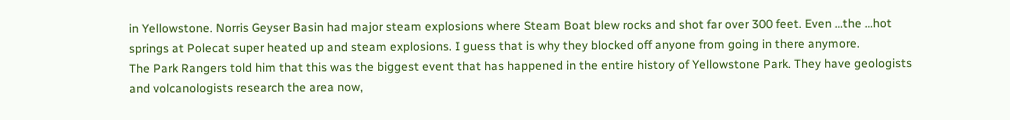in Yellowstone. Norris Geyser Basin had major steam explosions where Steam Boat blew rocks and shot far over 300 feet. Even …the …hot springs at Polecat super heated up and steam explosions. I guess that is why they blocked off anyone from going in there anymore.
The Park Rangers told him that this was the biggest event that has happened in the entire history of Yellowstone Park. They have geologists and volcanologists research the area now,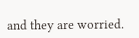and they are worried.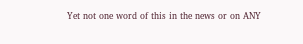Yet not one word of this in the news or on ANY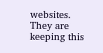websites. They are keeping this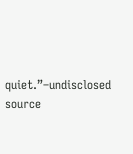quiet.”–undisclosed source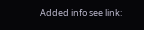Added info see link: